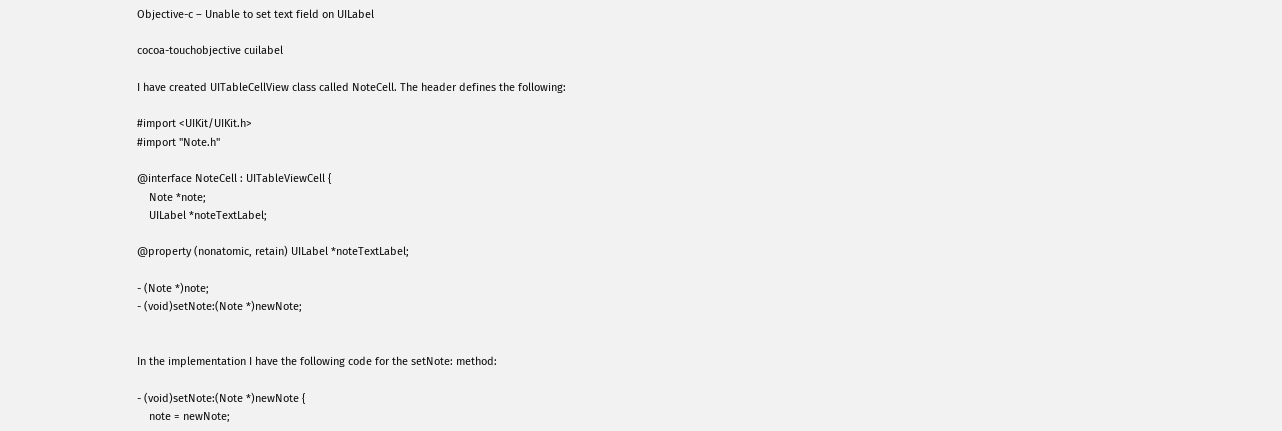Objective-c – Unable to set text field on UILabel

cocoa-touchobjective cuilabel

I have created UITableCellView class called NoteCell. The header defines the following:

#import <UIKit/UIKit.h>
#import "Note.h"

@interface NoteCell : UITableViewCell {
    Note *note;
    UILabel *noteTextLabel;

@property (nonatomic, retain) UILabel *noteTextLabel;

- (Note *)note;
- (void)setNote:(Note *)newNote;


In the implementation I have the following code for the setNote: method:

- (void)setNote:(Note *)newNote {
    note = newNote;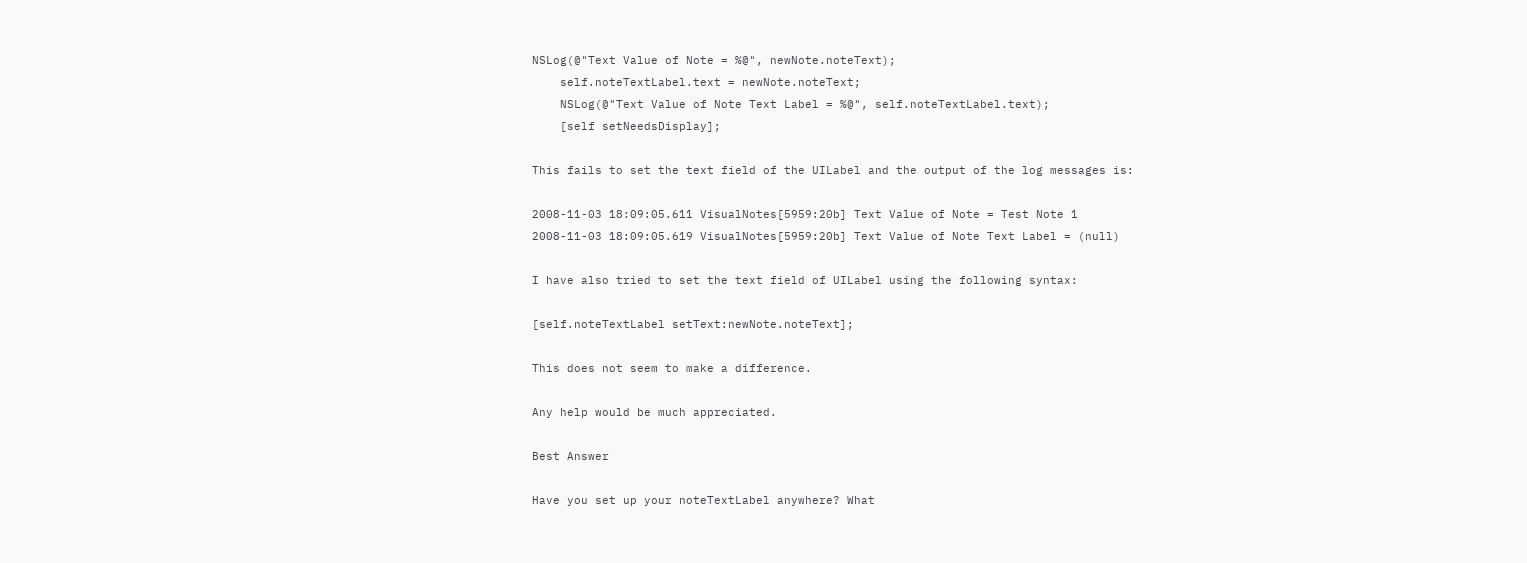NSLog(@"Text Value of Note = %@", newNote.noteText);
    self.noteTextLabel.text = newNote.noteText;
    NSLog(@"Text Value of Note Text Label = %@", self.noteTextLabel.text);
    [self setNeedsDisplay];

This fails to set the text field of the UILabel and the output of the log messages is:

2008-11-03 18:09:05.611 VisualNotes[5959:20b] Text Value of Note = Test Note 1
2008-11-03 18:09:05.619 VisualNotes[5959:20b] Text Value of Note Text Label = (null)

I have also tried to set the text field of UILabel using the following syntax:

[self.noteTextLabel setText:newNote.noteText];

This does not seem to make a difference.

Any help would be much appreciated.

Best Answer

Have you set up your noteTextLabel anywhere? What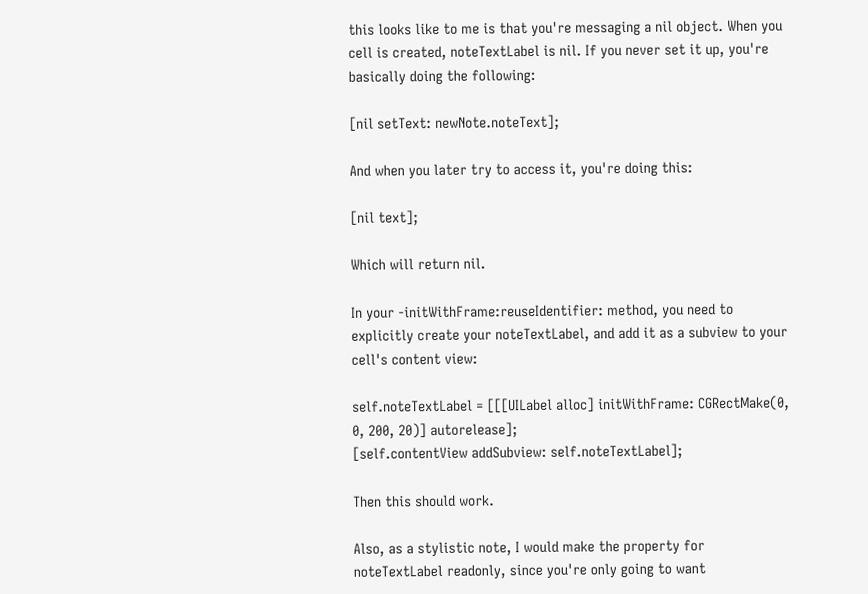this looks like to me is that you're messaging a nil object. When you cell is created, noteTextLabel is nil. If you never set it up, you're basically doing the following:

[nil setText: newNote.noteText];

And when you later try to access it, you're doing this:

[nil text];

Which will return nil.

In your -initWithFrame:reuseIdentifier: method, you need to explicitly create your noteTextLabel, and add it as a subview to your cell's content view:

self.noteTextLabel = [[[UILabel alloc] initWithFrame: CGRectMake(0, 0, 200, 20)] autorelease];
[self.contentView addSubview: self.noteTextLabel];

Then this should work.

Also, as a stylistic note, I would make the property for noteTextLabel readonly, since you're only going to want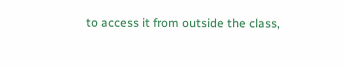to access it from outside the class,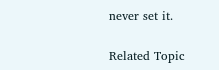never set it.

Related Topic